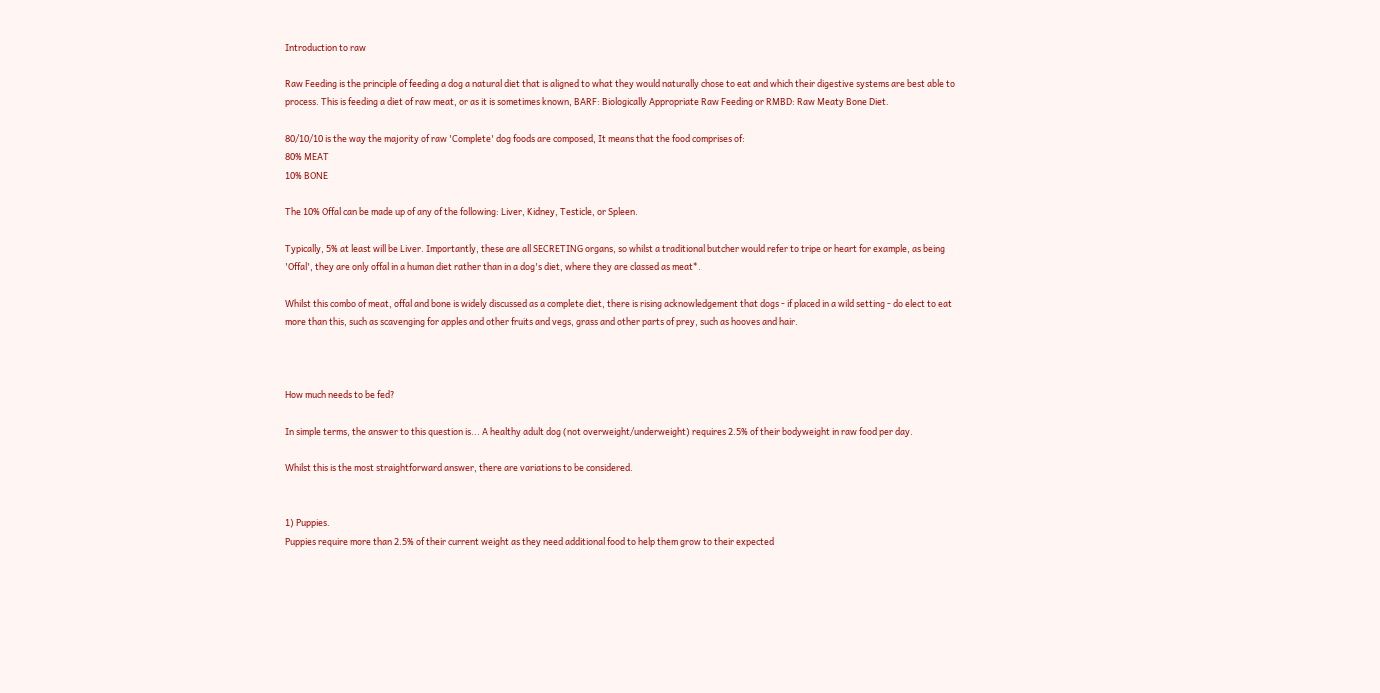Introduction to raw

Raw Feeding is the principle of feeding a dog a natural diet that is aligned to what they would naturally chose to eat and which their digestive systems are best able to process. This is feeding a diet of raw meat, or as it is sometimes known, BARF: Biologically Appropriate Raw Feeding or RMBD: Raw Meaty Bone Diet.

80/10/10 is the way the majority of raw 'Complete' dog foods are composed, It means that the food comprises of:
80% MEAT
10% BONE

The 10% Offal can be made up of any of the following: Liver, Kidney, Testicle, or Spleen.

Typically, 5% at least will be Liver. Importantly, these are all SECRETING organs, so whilst a traditional butcher would refer to tripe or heart for example, as being 'Offal', they are only offal in a human diet rather than in a dog's diet, where they are classed as meat*.

Whilst this combo of meat, offal and bone is widely discussed as a complete diet, there is rising acknowledgement that dogs - if placed in a wild setting - do elect to eat more than this, such as scavenging for apples and other fruits and vegs, grass and other parts of prey, such as hooves and hair.



How much needs to be fed?

In simple terms, the answer to this question is... A healthy adult dog (not overweight/underweight) requires 2.5% of their bodyweight in raw food per day.

Whilst this is the most straightforward answer, there are variations to be considered.


1) Puppies.
Puppies require more than 2.5% of their current weight as they need additional food to help them grow to their expected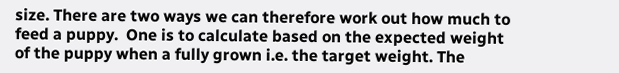size. There are two ways we can therefore work out how much to feed a puppy.  One is to calculate based on the expected weight of the puppy when a fully grown i.e. the target weight. The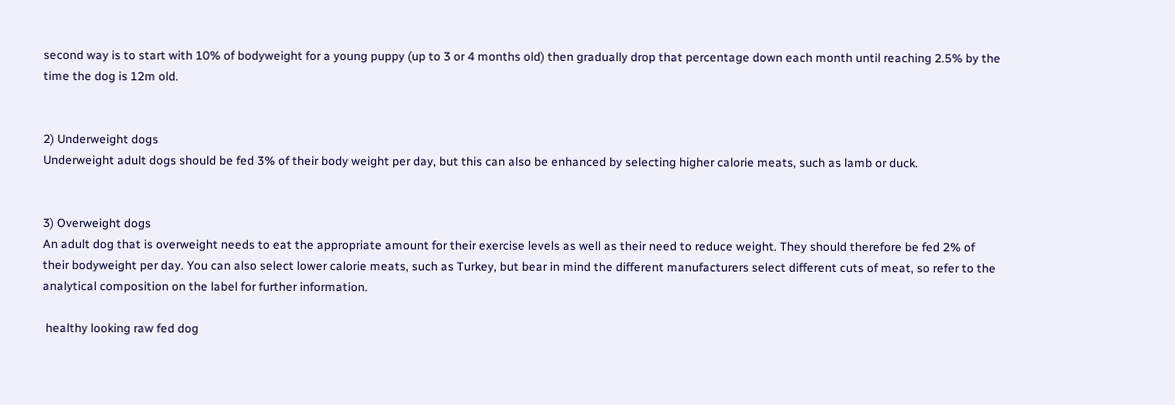second way is to start with 10% of bodyweight for a young puppy (up to 3 or 4 months old) then gradually drop that percentage down each month until reaching 2.5% by the time the dog is 12m old.


2) Underweight dogs
Underweight adult dogs should be fed 3% of their body weight per day, but this can also be enhanced by selecting higher calorie meats, such as lamb or duck.


3) Overweight dogs
An adult dog that is overweight needs to eat the appropriate amount for their exercise levels as well as their need to reduce weight. They should therefore be fed 2% of their bodyweight per day. You can also select lower calorie meats, such as Turkey, but bear in mind the different manufacturers select different cuts of meat, so refer to the analytical composition on the label for further information.

 healthy looking raw fed dog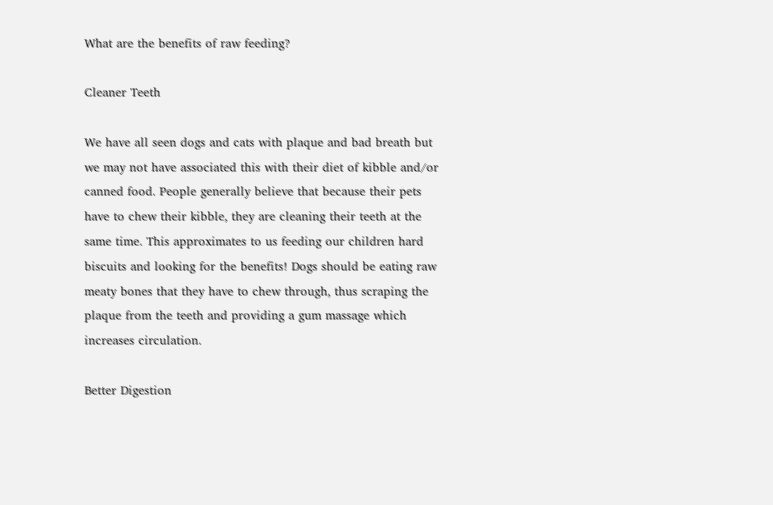What are the benefits of raw feeding?

Cleaner Teeth

We have all seen dogs and cats with plaque and bad breath but we may not have associated this with their diet of kibble and/or canned food. People generally believe that because their pets have to chew their kibble, they are cleaning their teeth at the same time. This approximates to us feeding our children hard biscuits and looking for the benefits! Dogs should be eating raw meaty bones that they have to chew through, thus scraping the plaque from the teeth and providing a gum massage which increases circulation.

Better Digestion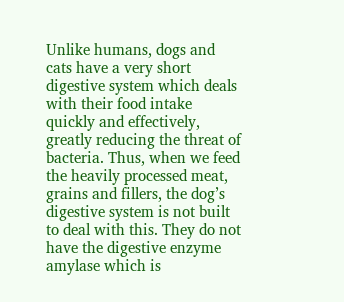Unlike humans, dogs and cats have a very short digestive system which deals with their food intake quickly and effectively, greatly reducing the threat of bacteria. Thus, when we feed the heavily processed meat, grains and fillers, the dog’s digestive system is not built to deal with this. They do not have the digestive enzyme amylase which is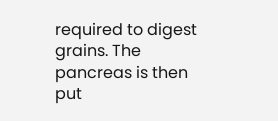required to digest grains. The pancreas is then put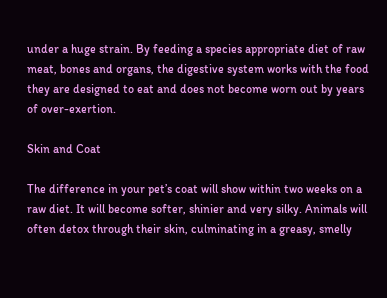under a huge strain. By feeding a species appropriate diet of raw meat, bones and organs, the digestive system works with the food they are designed to eat and does not become worn out by years of over-exertion.

Skin and Coat

The difference in your pet’s coat will show within two weeks on a raw diet. It will become softer, shinier and very silky. Animals will often detox through their skin, culminating in a greasy, smelly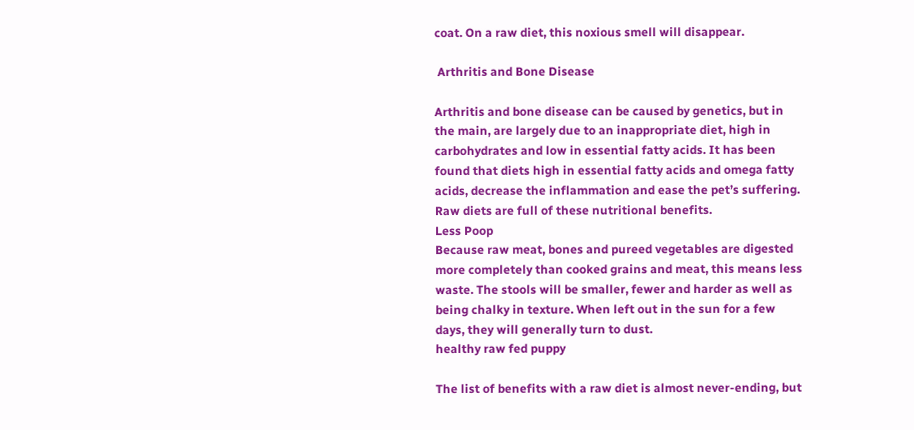coat. On a raw diet, this noxious smell will disappear.

 Arthritis and Bone Disease

Arthritis and bone disease can be caused by genetics, but in the main, are largely due to an inappropriate diet, high in carbohydrates and low in essential fatty acids. It has been found that diets high in essential fatty acids and omega fatty acids, decrease the inflammation and ease the pet’s suffering. Raw diets are full of these nutritional benefits.
Less Poop
Because raw meat, bones and pureed vegetables are digested more completely than cooked grains and meat, this means less waste. The stools will be smaller, fewer and harder as well as being chalky in texture. When left out in the sun for a few days, they will generally turn to dust.
healthy raw fed puppy

The list of benefits with a raw diet is almost never-ending, but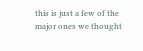this is just a few of the major ones we thought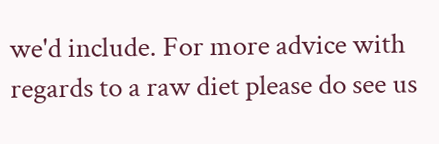we'd include. For more advice with regards to a raw diet please do see us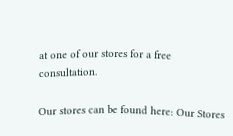at one of our stores for a free consultation.

Our stores can be found here: Our Stores